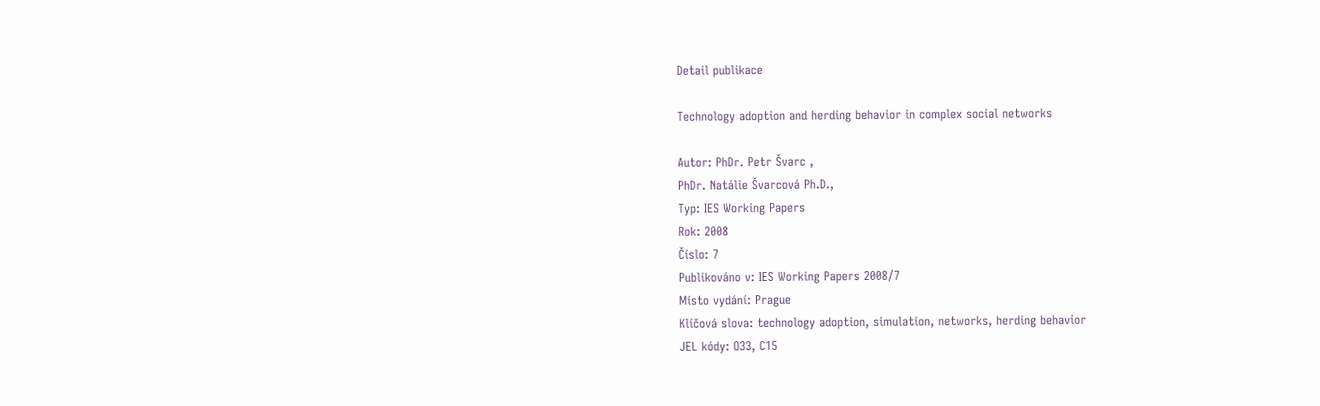Detail publikace

Technology adoption and herding behavior in complex social networks

Autor: PhDr. Petr Švarc ,
PhDr. Natálie Švarcová Ph.D.,
Typ: IES Working Papers
Rok: 2008
Číslo: 7
Publikováno v: IES Working Papers 2008/7
Místo vydání: Prague
Klíčová slova: technology adoption, simulation, networks, herding behavior
JEL kódy: O33, C15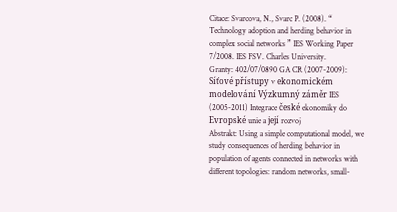Citace: Svarcova, N., Svarc P. (2008). “ Technology adoption and herding behavior in complex social networks ” IES Working Paper 7/2008. IES FSV. Charles University.
Granty: 402/07/0890 GA CR (2007-2009): Síťové přístupy v ekonomickém modelování Výzkumný záměr IES (2005-2011) Integrace české ekonomiky do Evropské unie a její rozvoj
Abstrakt: Using a simple computational model, we study consequences of herding behavior in population of agents connected in networks with different topologies: random networks, small-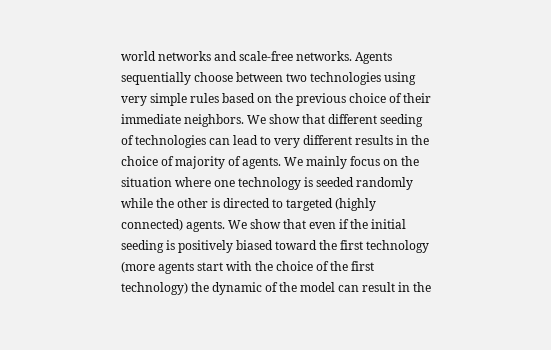world networks and scale-free networks. Agents sequentially choose between two technologies using very simple rules based on the previous choice of their immediate neighbors. We show that different seeding of technologies can lead to very different results in the choice of majority of agents. We mainly focus on the situation where one technology is seeded randomly while the other is directed to targeted (highly connected) agents. We show that even if the initial seeding is positively biased toward the first technology (more agents start with the choice of the first technology) the dynamic of the model can result in the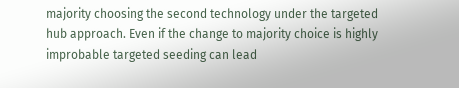majority choosing the second technology under the targeted hub approach. Even if the change to majority choice is highly improbable targeted seeding can lead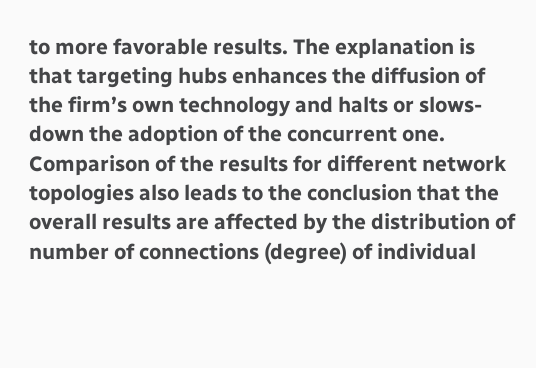to more favorable results. The explanation is that targeting hubs enhances the diffusion of the firm’s own technology and halts or slows-down the adoption of the concurrent one. Comparison of the results for different network topologies also leads to the conclusion that the overall results are affected by the distribution of number of connections (degree) of individual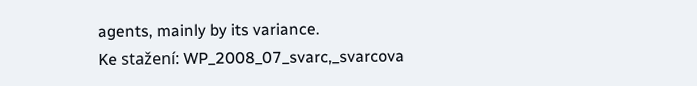agents, mainly by its variance.
Ke stažení: WP_2008_07_svarc,_svarcova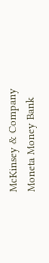McKinsey & Company
Moneta Money Bank